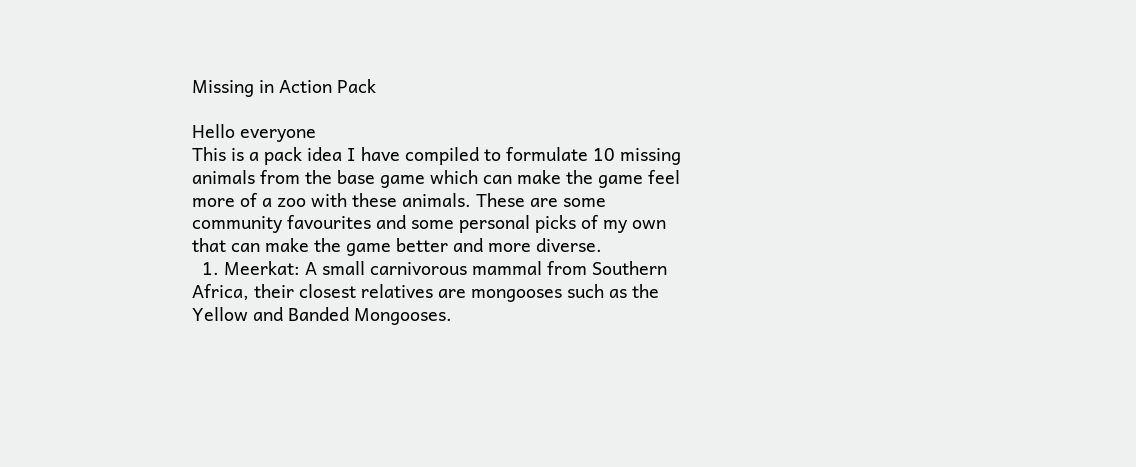Missing in Action Pack

Hello everyone
This is a pack idea I have compiled to formulate 10 missing animals from the base game which can make the game feel more of a zoo with these animals. These are some community favourites and some personal picks of my own that can make the game better and more diverse.
  1. Meerkat: A small carnivorous mammal from Southern Africa, their closest relatives are mongooses such as the Yellow and Banded Mongooses.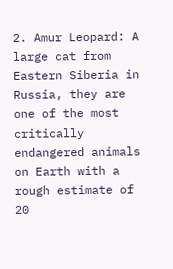2. Amur Leopard: A large cat from Eastern Siberia in Russia, they are one of the most critically endangered animals on Earth with a rough estimate of 20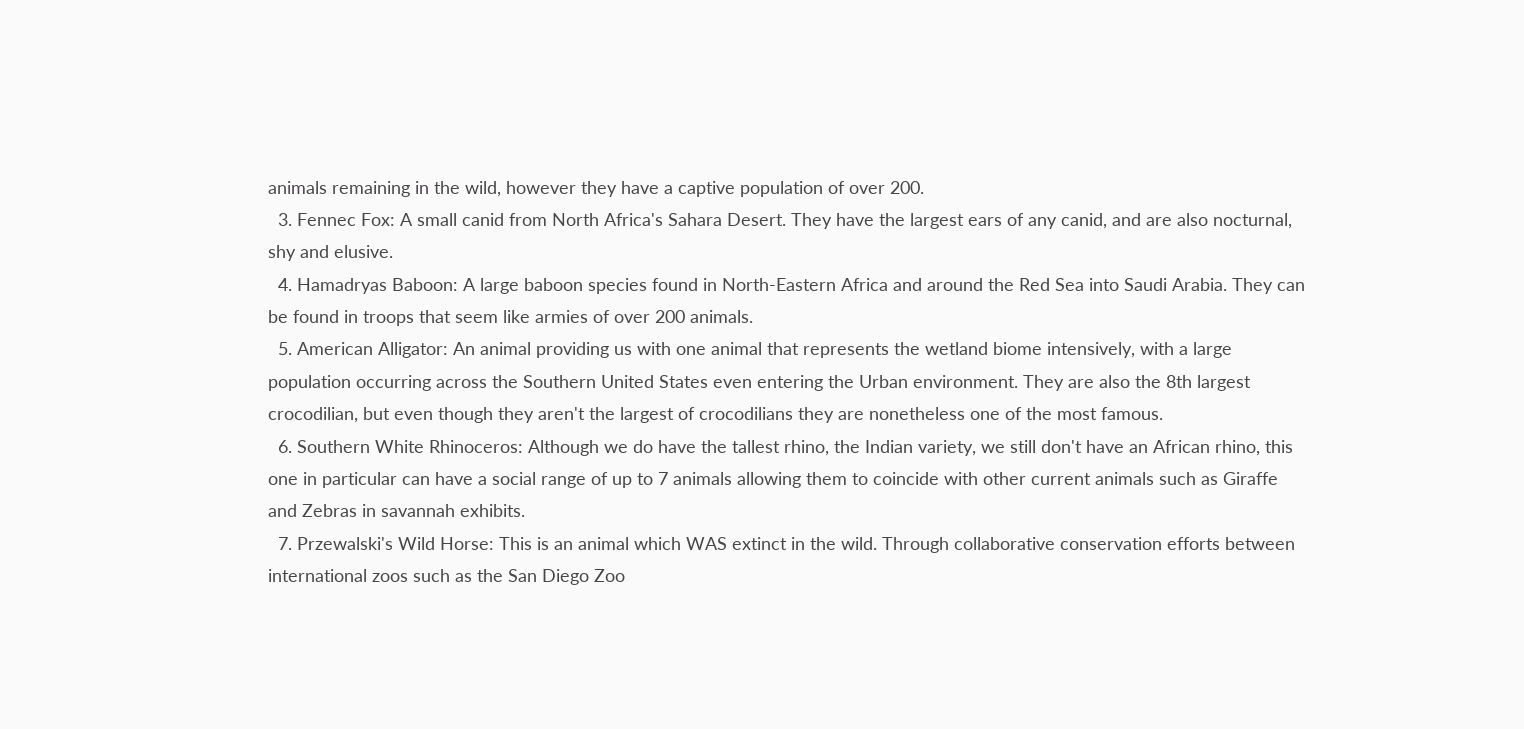animals remaining in the wild, however they have a captive population of over 200.
  3. Fennec Fox: A small canid from North Africa's Sahara Desert. They have the largest ears of any canid, and are also nocturnal, shy and elusive.
  4. Hamadryas Baboon: A large baboon species found in North-Eastern Africa and around the Red Sea into Saudi Arabia. They can be found in troops that seem like armies of over 200 animals.
  5. American Alligator: An animal providing us with one animal that represents the wetland biome intensively, with a large population occurring across the Southern United States even entering the Urban environment. They are also the 8th largest crocodilian, but even though they aren't the largest of crocodilians they are nonetheless one of the most famous.
  6. Southern White Rhinoceros: Although we do have the tallest rhino, the Indian variety, we still don't have an African rhino, this one in particular can have a social range of up to 7 animals allowing them to coincide with other current animals such as Giraffe and Zebras in savannah exhibits.
  7. Przewalski's Wild Horse: This is an animal which WAS extinct in the wild. Through collaborative conservation efforts between international zoos such as the San Diego Zoo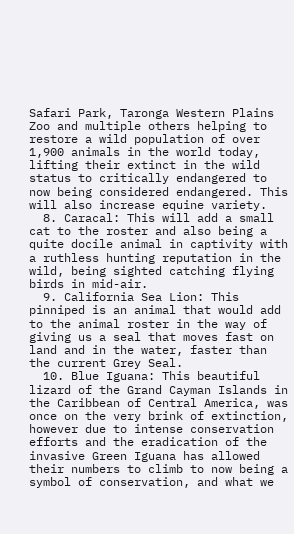Safari Park, Taronga Western Plains Zoo and multiple others helping to restore a wild population of over 1,900 animals in the world today, lifting their extinct in the wild status to critically endangered to now being considered endangered. This will also increase equine variety.
  8. Caracal: This will add a small cat to the roster and also being a quite docile animal in captivity with a ruthless hunting reputation in the wild, being sighted catching flying birds in mid-air.
  9. California Sea Lion: This pinniped is an animal that would add to the animal roster in the way of giving us a seal that moves fast on land and in the water, faster than the current Grey Seal.
  10. Blue Iguana: This beautiful lizard of the Grand Cayman Islands in the Caribbean of Central America, was once on the very brink of extinction, however due to intense conservation efforts and the eradication of the invasive Green Iguana has allowed their numbers to climb to now being a symbol of conservation, and what we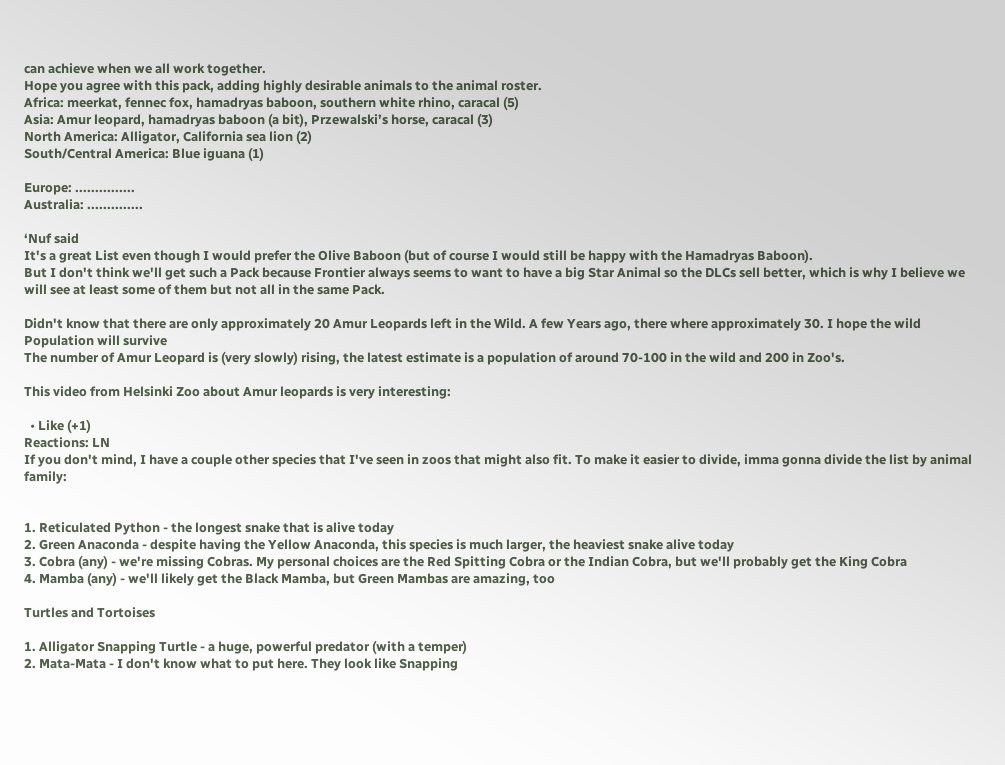can achieve when we all work together.
Hope you agree with this pack, adding highly desirable animals to the animal roster.
Africa: meerkat, fennec fox, hamadryas baboon, southern white rhino, caracal (5)
Asia: Amur leopard, hamadryas baboon (a bit), Przewalski’s horse, caracal (3)
North America: Alligator, California sea lion (2)
South/Central America: Blue iguana (1)

Europe: ...............
Australia: ..............

‘Nuf said
It's a great List even though I would prefer the Olive Baboon (but of course I would still be happy with the Hamadryas Baboon).
But I don't think we'll get such a Pack because Frontier always seems to want to have a big Star Animal so the DLCs sell better, which is why I believe we will see at least some of them but not all in the same Pack.

Didn't know that there are only approximately 20 Amur Leopards left in the Wild. A few Years ago, there where approximately 30. I hope the wild Population will survive
The number of Amur Leopard is (very slowly) rising, the latest estimate is a population of around 70-100 in the wild and 200 in Zoo's.

This video from Helsinki Zoo about Amur leopards is very interesting:

  • Like (+1)
Reactions: LN
If you don't mind, I have a couple other species that I've seen in zoos that might also fit. To make it easier to divide, imma gonna divide the list by animal family:


1. Reticulated Python - the longest snake that is alive today
2. Green Anaconda - despite having the Yellow Anaconda, this species is much larger, the heaviest snake alive today
3. Cobra (any) - we're missing Cobras. My personal choices are the Red Spitting Cobra or the Indian Cobra, but we'll probably get the King Cobra
4. Mamba (any) - we'll likely get the Black Mamba, but Green Mambas are amazing, too

Turtles and Tortoises

1. Alligator Snapping Turtle - a huge, powerful predator (with a temper)
2. Mata-Mata - I don't know what to put here. They look like Snapping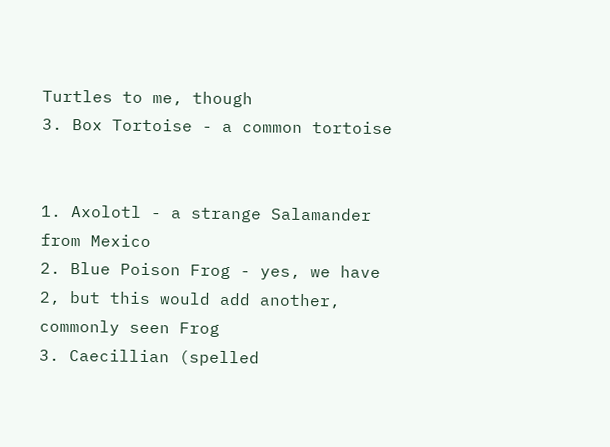Turtles to me, though
3. Box Tortoise - a common tortoise


1. Axolotl - a strange Salamander from Mexico
2. Blue Poison Frog - yes, we have 2, but this would add another, commonly seen Frog
3. Caecillian (spelled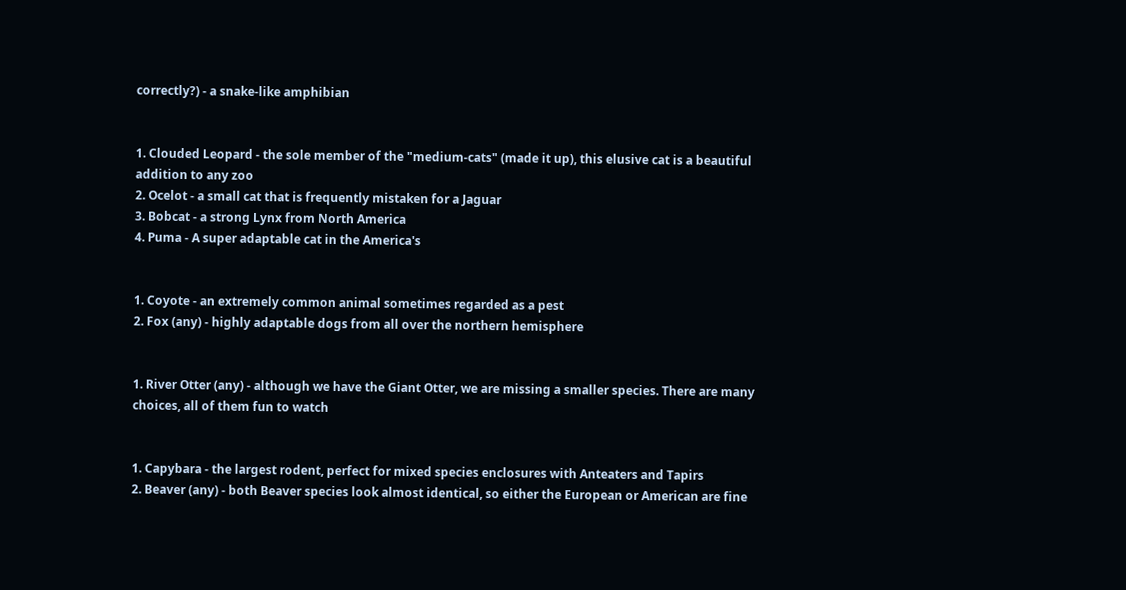correctly?) - a snake-like amphibian


1. Clouded Leopard - the sole member of the "medium-cats" (made it up), this elusive cat is a beautiful addition to any zoo
2. Ocelot - a small cat that is frequently mistaken for a Jaguar
3. Bobcat - a strong Lynx from North America
4. Puma - A super adaptable cat in the America's


1. Coyote - an extremely common animal sometimes regarded as a pest
2. Fox (any) - highly adaptable dogs from all over the northern hemisphere


1. River Otter (any) - although we have the Giant Otter, we are missing a smaller species. There are many choices, all of them fun to watch


1. Capybara - the largest rodent, perfect for mixed species enclosures with Anteaters and Tapirs
2. Beaver (any) - both Beaver species look almost identical, so either the European or American are fine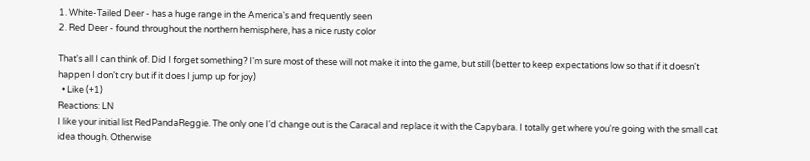1. White-Tailed Deer - has a huge range in the America's and frequently seen
2. Red Deer - found throughout the northern hemisphere, has a nice rusty color

That's all I can think of. Did I forget something? I'm sure most of these will not make it into the game, but still (better to keep expectations low so that if it doesn't happen I don't cry but if it does I jump up for joy)
  • Like (+1)
Reactions: LN
I like your initial list RedPandaReggie. The only one I'd change out is the Caracal and replace it with the Capybara. I totally get where you're going with the small cat idea though. Otherwise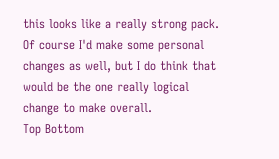this looks like a really strong pack. Of course I'd make some personal changes as well, but I do think that would be the one really logical change to make overall.
Top Bottom